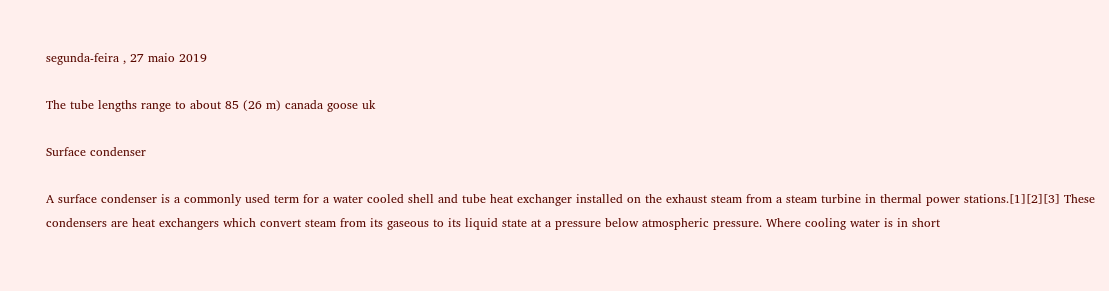segunda-feira , 27 maio 2019

The tube lengths range to about 85 (26 m) canada goose uk

Surface condenser

A surface condenser is a commonly used term for a water cooled shell and tube heat exchanger installed on the exhaust steam from a steam turbine in thermal power stations.[1][2][3] These condensers are heat exchangers which convert steam from its gaseous to its liquid state at a pressure below atmospheric pressure. Where cooling water is in short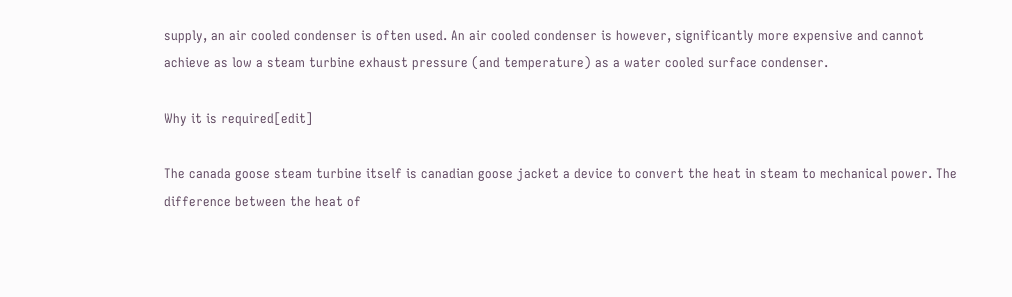supply, an air cooled condenser is often used. An air cooled condenser is however, significantly more expensive and cannot achieve as low a steam turbine exhaust pressure (and temperature) as a water cooled surface condenser.

Why it is required[edit]

The canada goose steam turbine itself is canadian goose jacket a device to convert the heat in steam to mechanical power. The difference between the heat of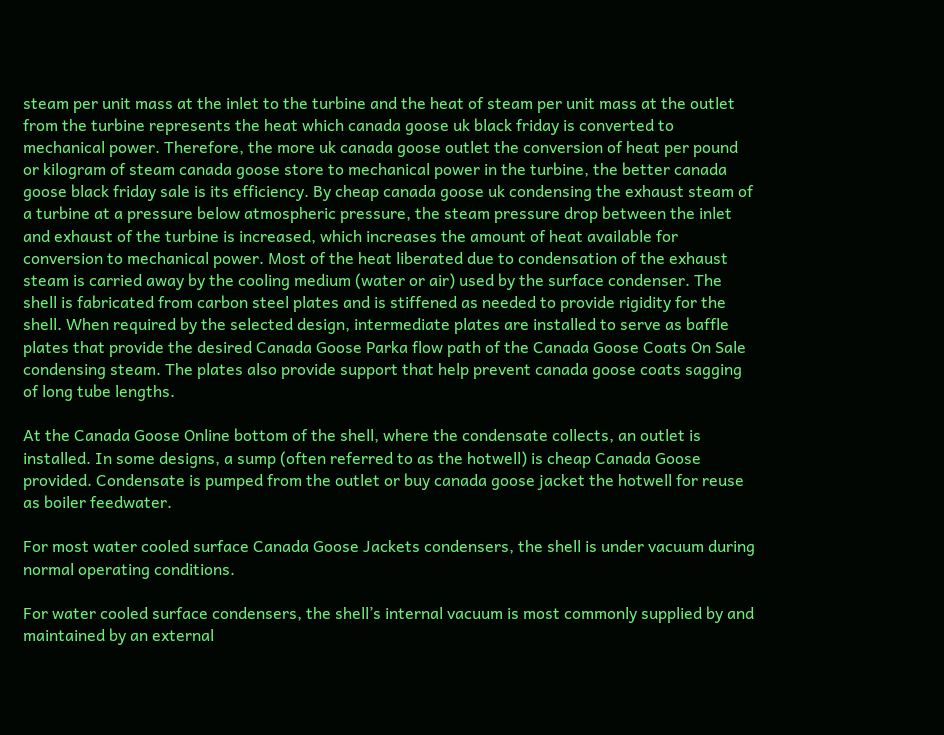steam per unit mass at the inlet to the turbine and the heat of steam per unit mass at the outlet from the turbine represents the heat which canada goose uk black friday is converted to mechanical power. Therefore, the more uk canada goose outlet the conversion of heat per pound or kilogram of steam canada goose store to mechanical power in the turbine, the better canada goose black friday sale is its efficiency. By cheap canada goose uk condensing the exhaust steam of a turbine at a pressure below atmospheric pressure, the steam pressure drop between the inlet and exhaust of the turbine is increased, which increases the amount of heat available for conversion to mechanical power. Most of the heat liberated due to condensation of the exhaust steam is carried away by the cooling medium (water or air) used by the surface condenser. The shell is fabricated from carbon steel plates and is stiffened as needed to provide rigidity for the shell. When required by the selected design, intermediate plates are installed to serve as baffle plates that provide the desired Canada Goose Parka flow path of the Canada Goose Coats On Sale condensing steam. The plates also provide support that help prevent canada goose coats sagging of long tube lengths.

At the Canada Goose Online bottom of the shell, where the condensate collects, an outlet is installed. In some designs, a sump (often referred to as the hotwell) is cheap Canada Goose provided. Condensate is pumped from the outlet or buy canada goose jacket the hotwell for reuse as boiler feedwater.

For most water cooled surface Canada Goose Jackets condensers, the shell is under vacuum during normal operating conditions.

For water cooled surface condensers, the shell’s internal vacuum is most commonly supplied by and maintained by an external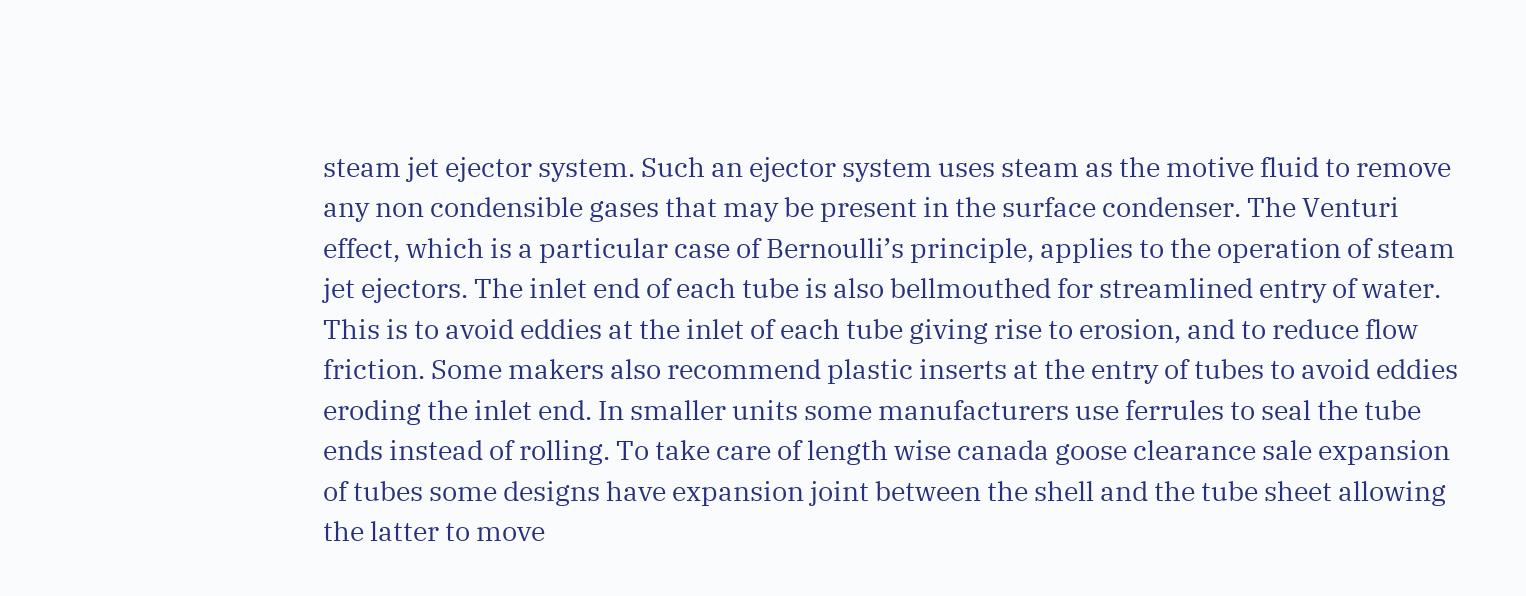steam jet ejector system. Such an ejector system uses steam as the motive fluid to remove any non condensible gases that may be present in the surface condenser. The Venturi effect, which is a particular case of Bernoulli’s principle, applies to the operation of steam jet ejectors. The inlet end of each tube is also bellmouthed for streamlined entry of water. This is to avoid eddies at the inlet of each tube giving rise to erosion, and to reduce flow friction. Some makers also recommend plastic inserts at the entry of tubes to avoid eddies eroding the inlet end. In smaller units some manufacturers use ferrules to seal the tube ends instead of rolling. To take care of length wise canada goose clearance sale expansion of tubes some designs have expansion joint between the shell and the tube sheet allowing the latter to move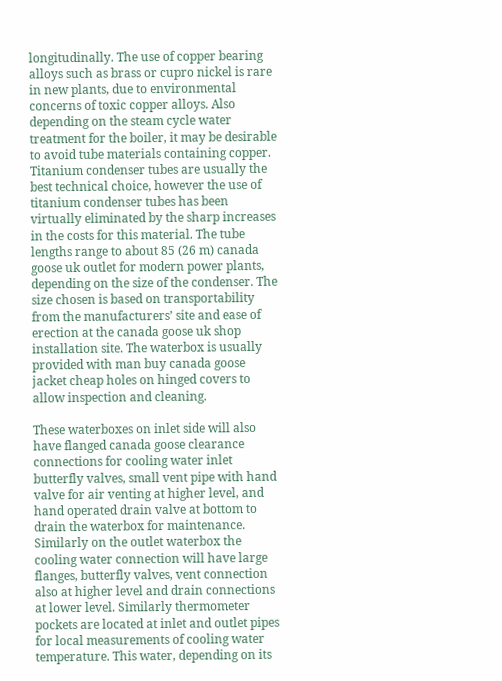longitudinally. The use of copper bearing alloys such as brass or cupro nickel is rare in new plants, due to environmental concerns of toxic copper alloys. Also depending on the steam cycle water treatment for the boiler, it may be desirable to avoid tube materials containing copper. Titanium condenser tubes are usually the best technical choice, however the use of titanium condenser tubes has been virtually eliminated by the sharp increases in the costs for this material. The tube lengths range to about 85 (26 m) canada goose uk outlet for modern power plants, depending on the size of the condenser. The size chosen is based on transportability from the manufacturers’ site and ease of erection at the canada goose uk shop installation site. The waterbox is usually provided with man buy canada goose jacket cheap holes on hinged covers to allow inspection and cleaning.

These waterboxes on inlet side will also have flanged canada goose clearance connections for cooling water inlet butterfly valves, small vent pipe with hand valve for air venting at higher level, and hand operated drain valve at bottom to drain the waterbox for maintenance. Similarly on the outlet waterbox the cooling water connection will have large flanges, butterfly valves, vent connection also at higher level and drain connections at lower level. Similarly thermometer pockets are located at inlet and outlet pipes for local measurements of cooling water temperature. This water, depending on its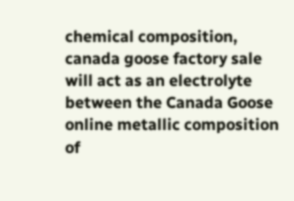chemical composition, canada goose factory sale will act as an electrolyte between the Canada Goose online metallic composition of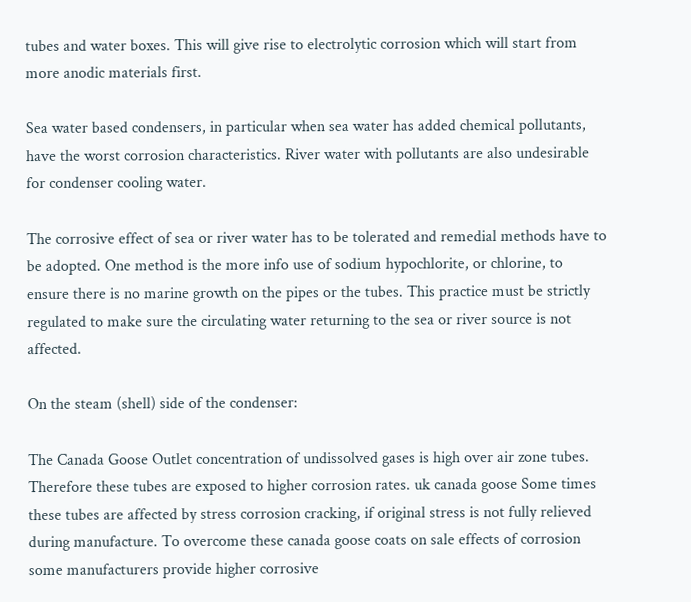tubes and water boxes. This will give rise to electrolytic corrosion which will start from more anodic materials first.

Sea water based condensers, in particular when sea water has added chemical pollutants, have the worst corrosion characteristics. River water with pollutants are also undesirable for condenser cooling water.

The corrosive effect of sea or river water has to be tolerated and remedial methods have to be adopted. One method is the more info use of sodium hypochlorite, or chlorine, to ensure there is no marine growth on the pipes or the tubes. This practice must be strictly regulated to make sure the circulating water returning to the sea or river source is not affected.

On the steam (shell) side of the condenser:

The Canada Goose Outlet concentration of undissolved gases is high over air zone tubes. Therefore these tubes are exposed to higher corrosion rates. uk canada goose Some times these tubes are affected by stress corrosion cracking, if original stress is not fully relieved during manufacture. To overcome these canada goose coats on sale effects of corrosion some manufacturers provide higher corrosive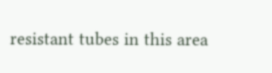resistant tubes in this area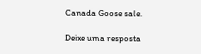Canada Goose sale.

Deixe uma resposta